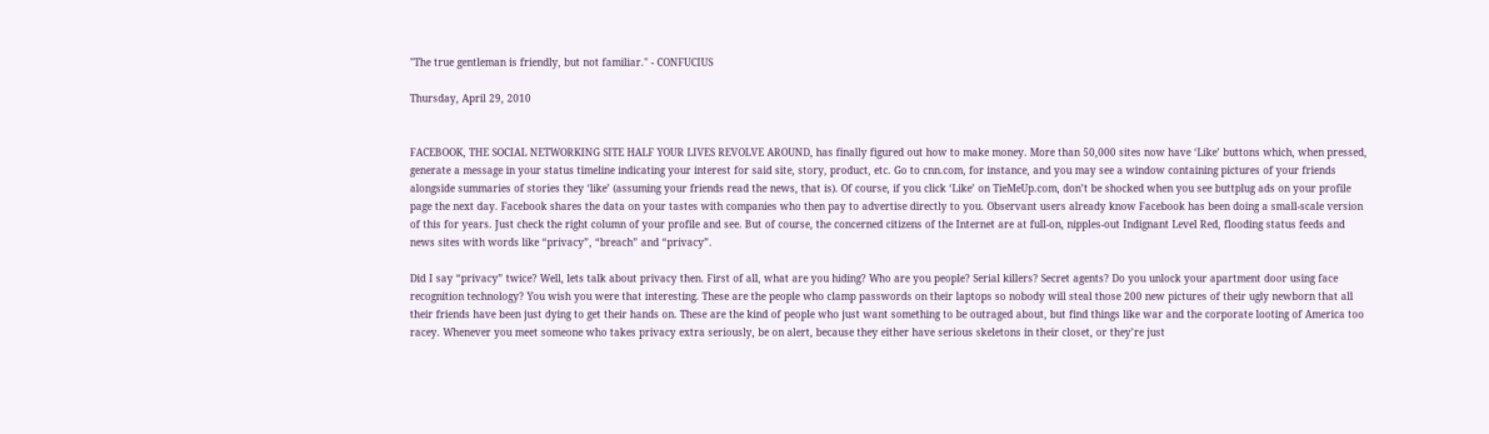"The true gentleman is friendly, but not familiar." - CONFUCIUS

Thursday, April 29, 2010


FACEBOOK, THE SOCIAL NETWORKING SITE HALF YOUR LIVES REVOLVE AROUND, has finally figured out how to make money. More than 50,000 sites now have ‘Like’ buttons which, when pressed, generate a message in your status timeline indicating your interest for said site, story, product, etc. Go to cnn.com, for instance, and you may see a window containing pictures of your friends alongside summaries of stories they ‘like’ (assuming your friends read the news, that is). Of course, if you click ‘Like’ on TieMeUp.com, don’t be shocked when you see buttplug ads on your profile page the next day. Facebook shares the data on your tastes with companies who then pay to advertise directly to you. Observant users already know Facebook has been doing a small-scale version of this for years. Just check the right column of your profile and see. But of course, the concerned citizens of the Internet are at full-on, nipples-out Indignant Level Red, flooding status feeds and news sites with words like “privacy”, “breach” and “privacy”.

Did I say “privacy” twice? Well, lets talk about privacy then. First of all, what are you hiding? Who are you people? Serial killers? Secret agents? Do you unlock your apartment door using face recognition technology? You wish you were that interesting. These are the people who clamp passwords on their laptops so nobody will steal those 200 new pictures of their ugly newborn that all their friends have been just dying to get their hands on. These are the kind of people who just want something to be outraged about, but find things like war and the corporate looting of America too racey. Whenever you meet someone who takes privacy extra seriously, be on alert, because they either have serious skeletons in their closet, or they’re just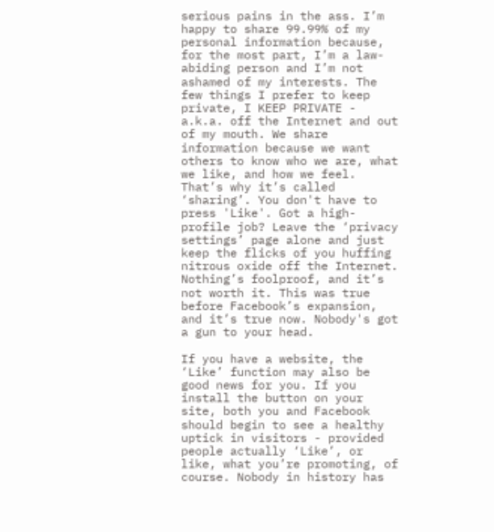serious pains in the ass. I’m happy to share 99.99% of my personal information because, for the most part, I’m a law-abiding person and I’m not ashamed of my interests. The few things I prefer to keep private, I KEEP PRIVATE - a.k.a. off the Internet and out of my mouth. We share information because we want others to know who we are, what we like, and how we feel. That’s why it’s called ‘sharing’. You don't have to press 'Like'. Got a high-profile job? Leave the ‘privacy settings’ page alone and just keep the flicks of you huffing nitrous oxide off the Internet. Nothing’s foolproof, and it’s not worth it. This was true before Facebook’s expansion, and it’s true now. Nobody's got a gun to your head.

If you have a website, the ‘Like’ function may also be good news for you. If you install the button on your site, both you and Facebook should begin to see a healthy uptick in visitors - provided people actually ‘Like’, or like, what you’re promoting, of course. Nobody in history has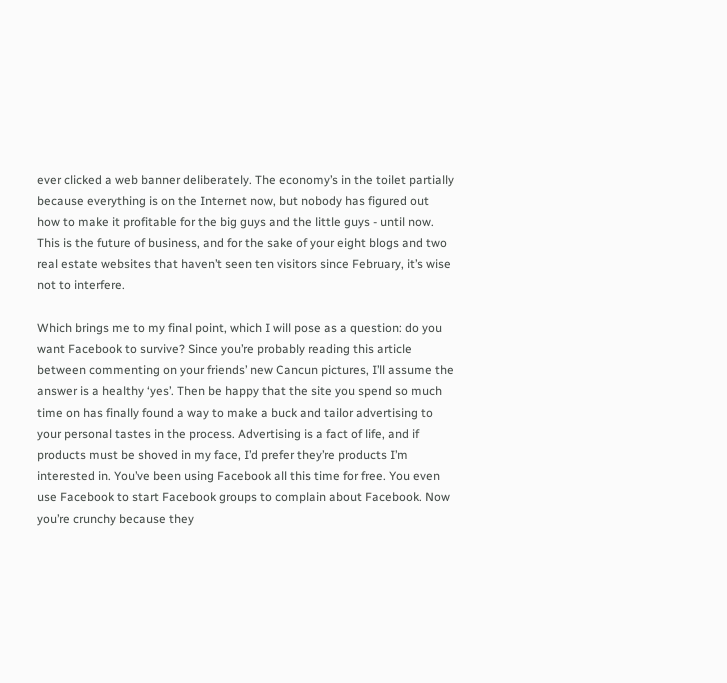ever clicked a web banner deliberately. The economy’s in the toilet partially because everything is on the Internet now, but nobody has figured out how to make it profitable for the big guys and the little guys - until now. This is the future of business, and for the sake of your eight blogs and two real estate websites that haven’t seen ten visitors since February, it’s wise not to interfere.

Which brings me to my final point, which I will pose as a question: do you want Facebook to survive? Since you’re probably reading this article between commenting on your friends’ new Cancun pictures, I’ll assume the answer is a healthy ‘yes’. Then be happy that the site you spend so much time on has finally found a way to make a buck and tailor advertising to your personal tastes in the process. Advertising is a fact of life, and if products must be shoved in my face, I’d prefer they’re products I’m interested in. You’ve been using Facebook all this time for free. You even use Facebook to start Facebook groups to complain about Facebook. Now you’re crunchy because they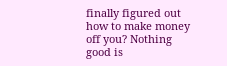finally figured out how to make money off you? Nothing good is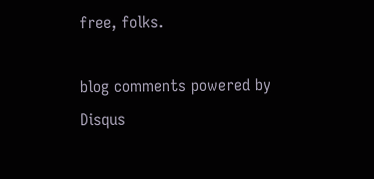free, folks.

blog comments powered by Disqus